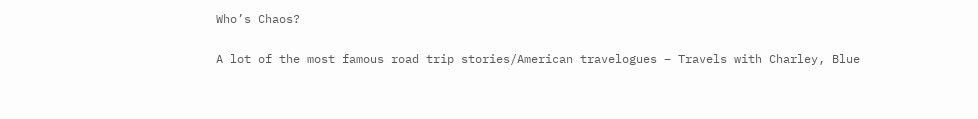Who’s Chaos?

A lot of the most famous road trip stories/American travelogues – Travels with Charley, Blue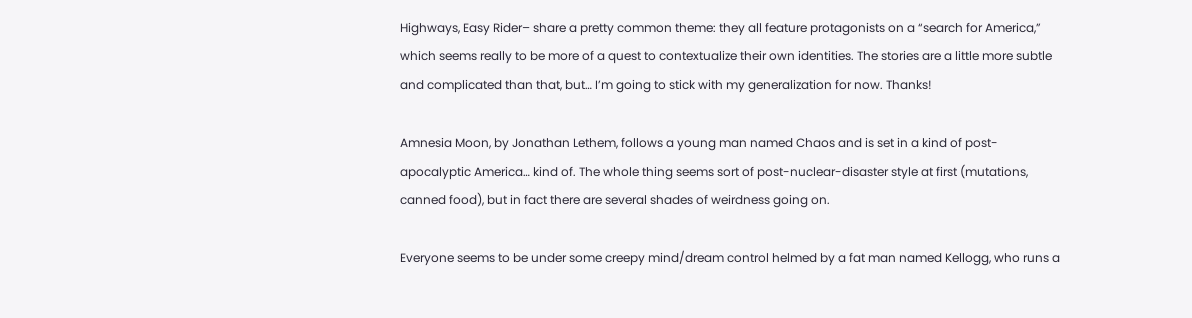Highways, Easy Rider– share a pretty common theme: they all feature protagonists on a “search for America,” which seems really to be more of a quest to contextualize their own identities. The stories are a little more subtle and complicated than that, but… I’m going to stick with my generalization for now. Thanks!

Amnesia Moon, by Jonathan Lethem, follows a young man named Chaos and is set in a kind of post-apocalyptic America… kind of. The whole thing seems sort of post-nuclear-disaster style at first (mutations, canned food), but in fact there are several shades of weirdness going on.

Everyone seems to be under some creepy mind/dream control helmed by a fat man named Kellogg, who runs a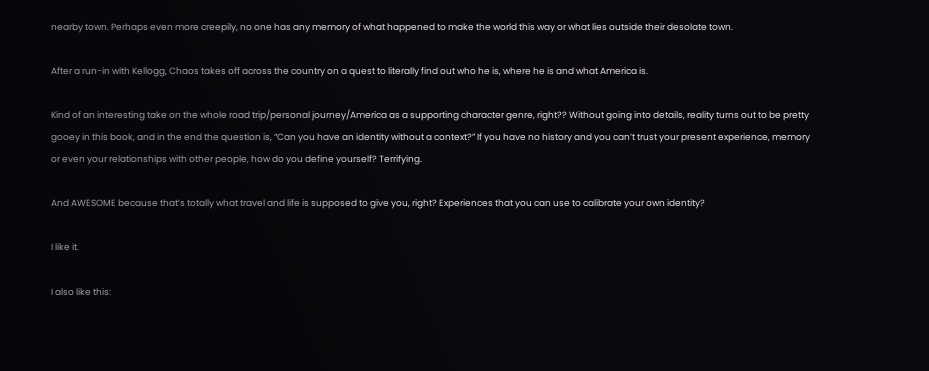nearby town. Perhaps even more creepily, no one has any memory of what happened to make the world this way or what lies outside their desolate town.

After a run-in with Kellogg, Chaos takes off across the country on a quest to literally find out who he is, where he is and what America is.

Kind of an interesting take on the whole road trip/personal journey/America as a supporting character genre, right?? Without going into details, reality turns out to be pretty gooey in this book, and in the end the question is, “Can you have an identity without a context?” If you have no history and you can’t trust your present experience, memory or even your relationships with other people, how do you define yourself? Terrifying.

And AWESOME because that’s totally what travel and life is supposed to give you, right? Experiences that you can use to calibrate your own identity?

I like it.

I also like this: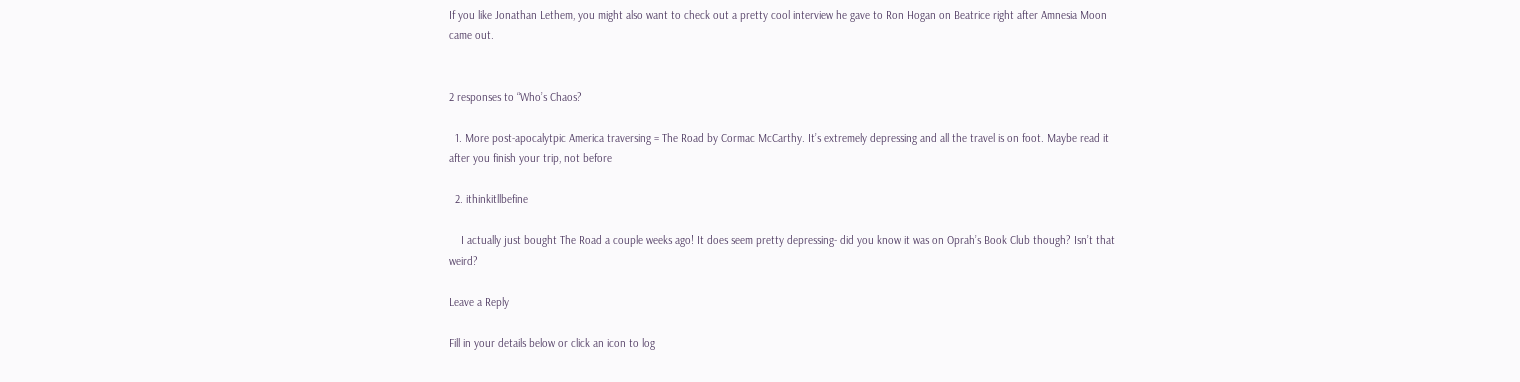If you like Jonathan Lethem, you might also want to check out a pretty cool interview he gave to Ron Hogan on Beatrice right after Amnesia Moon came out.


2 responses to “Who’s Chaos?

  1. More post-apocalytpic America traversing = The Road by Cormac McCarthy. It’s extremely depressing and all the travel is on foot. Maybe read it after you finish your trip, not before

  2. ithinkitllbefine

    I actually just bought The Road a couple weeks ago! It does seem pretty depressing- did you know it was on Oprah’s Book Club though? Isn’t that weird?

Leave a Reply

Fill in your details below or click an icon to log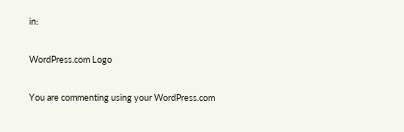in:

WordPress.com Logo

You are commenting using your WordPress.com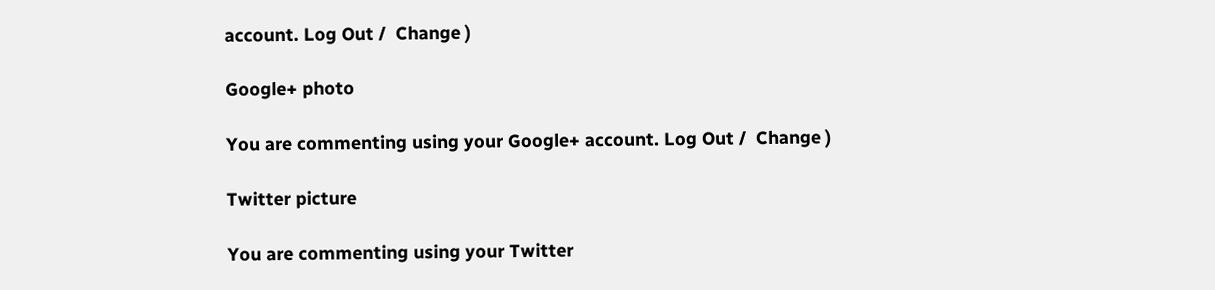account. Log Out /  Change )

Google+ photo

You are commenting using your Google+ account. Log Out /  Change )

Twitter picture

You are commenting using your Twitter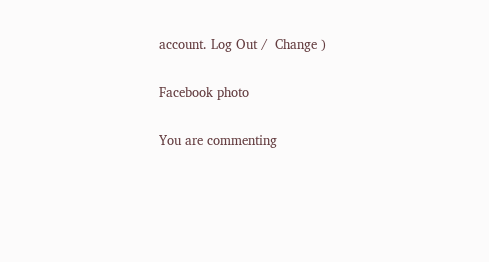account. Log Out /  Change )

Facebook photo

You are commenting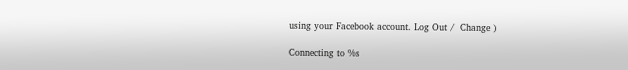using your Facebook account. Log Out /  Change )

Connecting to %s